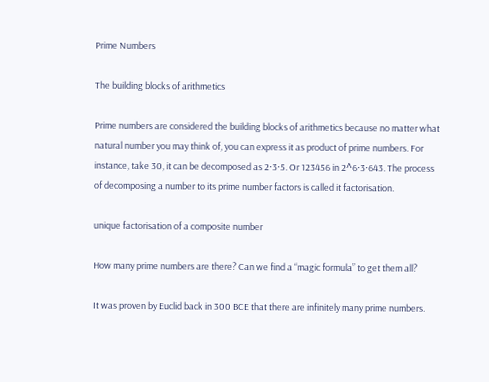Prime Numbers

The building blocks of arithmetics

Prime numbers are considered the building blocks of arithmetics because no matter what natural number you may think of, you can express it as product of prime numbers. For instance, take 30, it can be decomposed as 2·3·5. Or 123456 in 2^6·3·643. The process of decomposing a number to its prime number factors is called it factorisation.

unique factorisation of a composite number

How many prime numbers are there? Can we find a “magic formula” to get them all?

It was proven by Euclid back in 300 BCE that there are infinitely many prime numbers.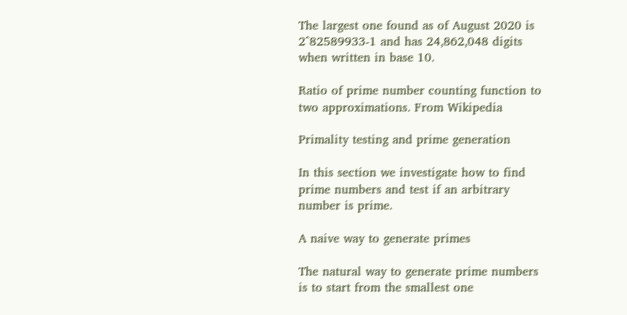The largest one found as of August 2020 is 2^82589933-1 and has 24,862,048 digits when written in base 10.

Ratio of prime number counting function to two approximations. From Wikipedia

Primality testing and prime generation

In this section we investigate how to find prime numbers and test if an arbitrary number is prime.

A naive way to generate primes

The natural way to generate prime numbers is to start from the smallest one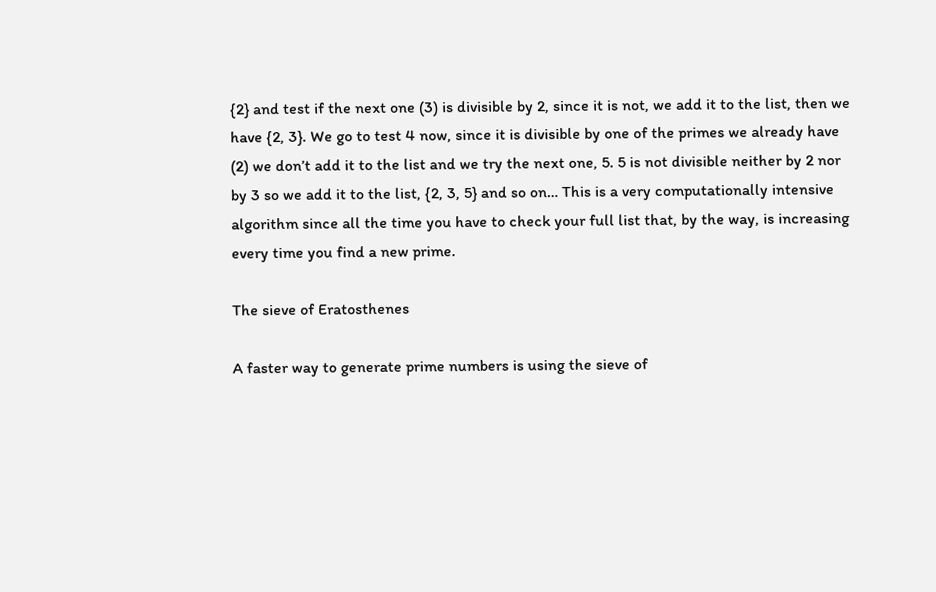{2} and test if the next one (3) is divisible by 2, since it is not, we add it to the list, then we have {2, 3}. We go to test 4 now, since it is divisible by one of the primes we already have (2) we don’t add it to the list and we try the next one, 5. 5 is not divisible neither by 2 nor by 3 so we add it to the list, {2, 3, 5} and so on… This is a very computationally intensive algorithm since all the time you have to check your full list that, by the way, is increasing every time you find a new prime.

The sieve of Eratosthenes

A faster way to generate prime numbers is using the sieve of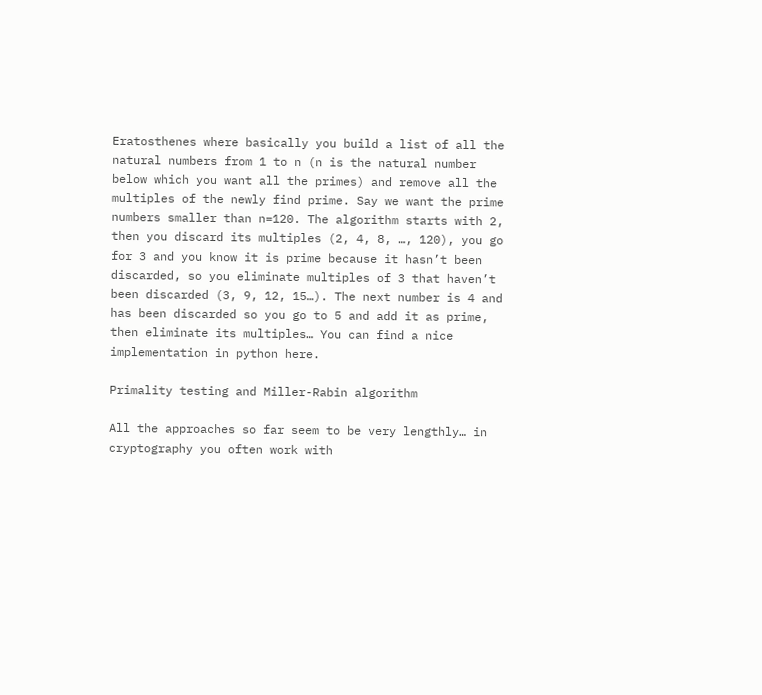Eratosthenes where basically you build a list of all the natural numbers from 1 to n (n is the natural number below which you want all the primes) and remove all the multiples of the newly find prime. Say we want the prime numbers smaller than n=120. The algorithm starts with 2, then you discard its multiples (2, 4, 8, …, 120), you go for 3 and you know it is prime because it hasn’t been discarded, so you eliminate multiples of 3 that haven’t been discarded (3, 9, 12, 15…). The next number is 4 and has been discarded so you go to 5 and add it as prime, then eliminate its multiples… You can find a nice implementation in python here.

Primality testing and Miller-Rabin algorithm

All the approaches so far seem to be very lengthly… in cryptography you often work with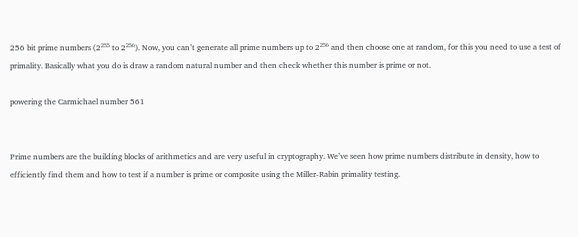256 bit prime numbers (2²⁵⁵ to 2²⁵⁶). Now, you can’t generate all prime numbers up to 2²⁵⁶ and then choose one at random, for this you need to use a test of primality. Basically what you do is draw a random natural number and then check whether this number is prime or not.

powering the Carmichael number 561


Prime numbers are the building blocks of arithmetics and are very useful in cryptography. We’ve seen how prime numbers distribute in density, how to efficiently find them and how to test if a number is prime or composite using the Miller-Rabin primality testing.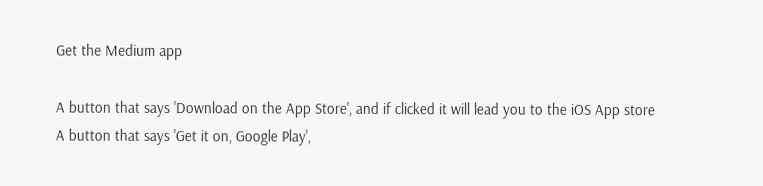Get the Medium app

A button that says 'Download on the App Store', and if clicked it will lead you to the iOS App store
A button that says 'Get it on, Google Play',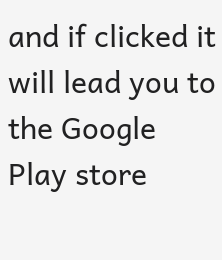and if clicked it will lead you to the Google Play store